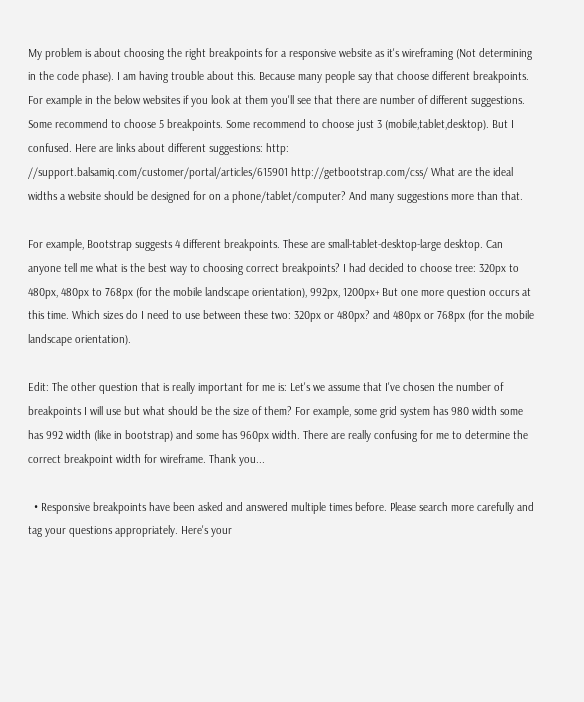My problem is about choosing the right breakpoints for a responsive website as it's wireframing (Not determining in the code phase). I am having trouble about this. Because many people say that choose different breakpoints. For example in the below websites if you look at them you'll see that there are number of different suggestions. Some recommend to choose 5 breakpoints. Some recommend to choose just 3 (mobile,tablet,desktop). But I confused. Here are links about different suggestions: http: //support.balsamiq.com/customer/portal/articles/615901 http://getbootstrap.com/css/ What are the ideal widths a website should be designed for on a phone/tablet/computer? And many suggestions more than that.

For example, Bootstrap suggests 4 different breakpoints. These are small-tablet-desktop-large desktop. Can anyone tell me what is the best way to choosing correct breakpoints? I had decided to choose tree: 320px to 480px, 480px to 768px (for the mobile landscape orientation), 992px, 1200px+ But one more question occurs at this time. Which sizes do I need to use between these two: 320px or 480px? and 480px or 768px (for the mobile landscape orientation).

Edit: The other question that is really important for me is: Let's we assume that I've chosen the number of breakpoints I will use but what should be the size of them? For example, some grid system has 980 width some has 992 width (like in bootstrap) and some has 960px width. There are really confusing for me to determine the correct breakpoint width for wireframe. Thank you...

  • Responsive breakpoints have been asked and answered multiple times before. Please search more carefully and tag your questions appropriately. Here's your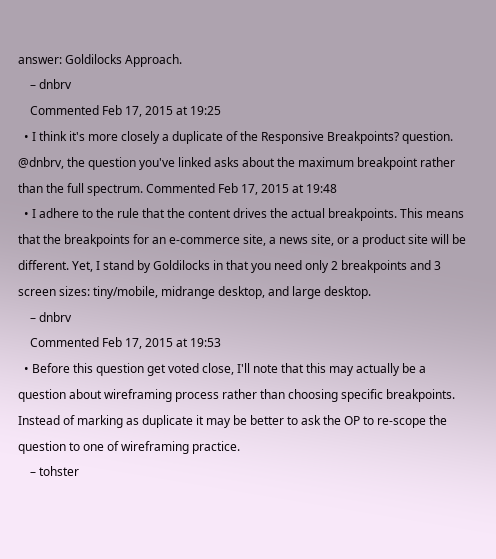answer: Goldilocks Approach.
    – dnbrv
    Commented Feb 17, 2015 at 19:25
  • I think it's more closely a duplicate of the Responsive Breakpoints? question. @dnbrv, the question you've linked asks about the maximum breakpoint rather than the full spectrum. Commented Feb 17, 2015 at 19:48
  • I adhere to the rule that the content drives the actual breakpoints. This means that the breakpoints for an e-commerce site, a news site, or a product site will be different. Yet, I stand by Goldilocks in that you need only 2 breakpoints and 3 screen sizes: tiny/mobile, midrange desktop, and large desktop.
    – dnbrv
    Commented Feb 17, 2015 at 19:53
  • Before this question get voted close, I'll note that this may actually be a question about wireframing process rather than choosing specific breakpoints. Instead of marking as duplicate it may be better to ask the OP to re-scope the question to one of wireframing practice.
    – tohster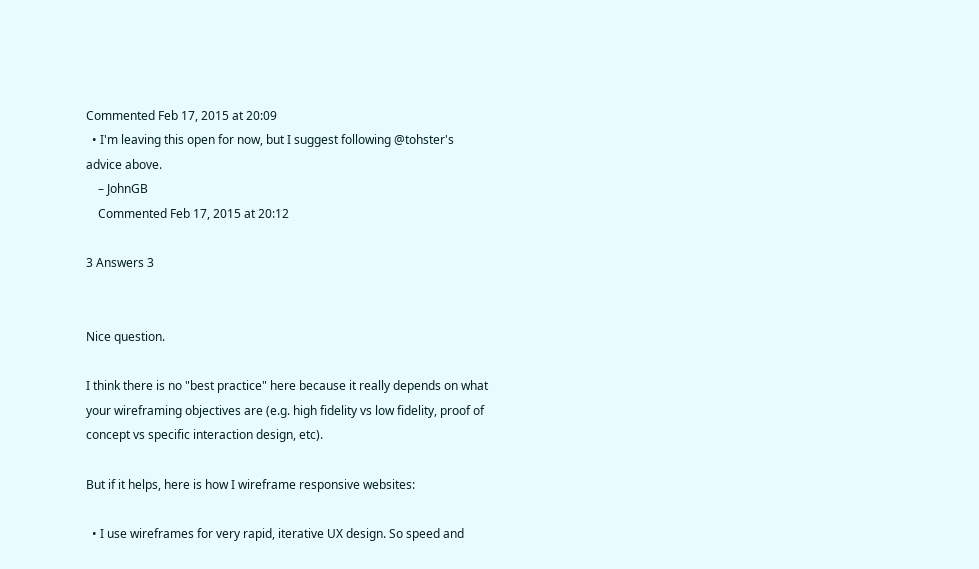Commented Feb 17, 2015 at 20:09
  • I'm leaving this open for now, but I suggest following @tohster's advice above.
    – JohnGB
    Commented Feb 17, 2015 at 20:12

3 Answers 3


Nice question.

I think there is no "best practice" here because it really depends on what your wireframing objectives are (e.g. high fidelity vs low fidelity, proof of concept vs specific interaction design, etc).

But if it helps, here is how I wireframe responsive websites:

  • I use wireframes for very rapid, iterative UX design. So speed and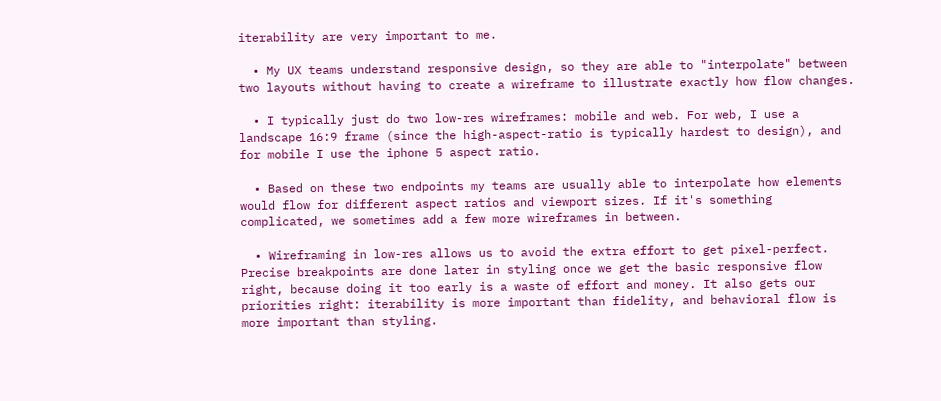iterability are very important to me.

  • My UX teams understand responsive design, so they are able to "interpolate" between two layouts without having to create a wireframe to illustrate exactly how flow changes.

  • I typically just do two low-res wireframes: mobile and web. For web, I use a landscape 16:9 frame (since the high-aspect-ratio is typically hardest to design), and for mobile I use the iphone 5 aspect ratio.

  • Based on these two endpoints my teams are usually able to interpolate how elements would flow for different aspect ratios and viewport sizes. If it's something complicated, we sometimes add a few more wireframes in between.

  • Wireframing in low-res allows us to avoid the extra effort to get pixel-perfect. Precise breakpoints are done later in styling once we get the basic responsive flow right, because doing it too early is a waste of effort and money. It also gets our priorities right: iterability is more important than fidelity, and behavioral flow is more important than styling.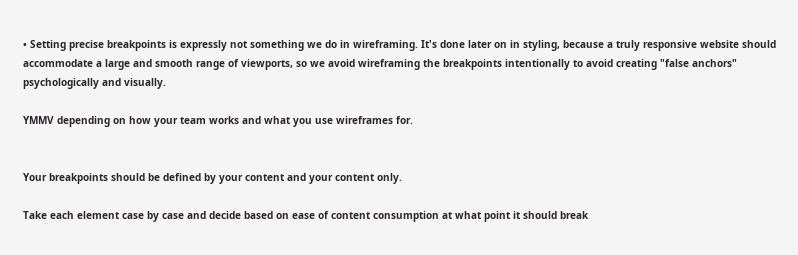• Setting precise breakpoints is expressly not something we do in wireframing. It's done later on in styling, because a truly responsive website should accommodate a large and smooth range of viewports, so we avoid wireframing the breakpoints intentionally to avoid creating "false anchors" psychologically and visually.

YMMV depending on how your team works and what you use wireframes for.


Your breakpoints should be defined by your content and your content only.

Take each element case by case and decide based on ease of content consumption at what point it should break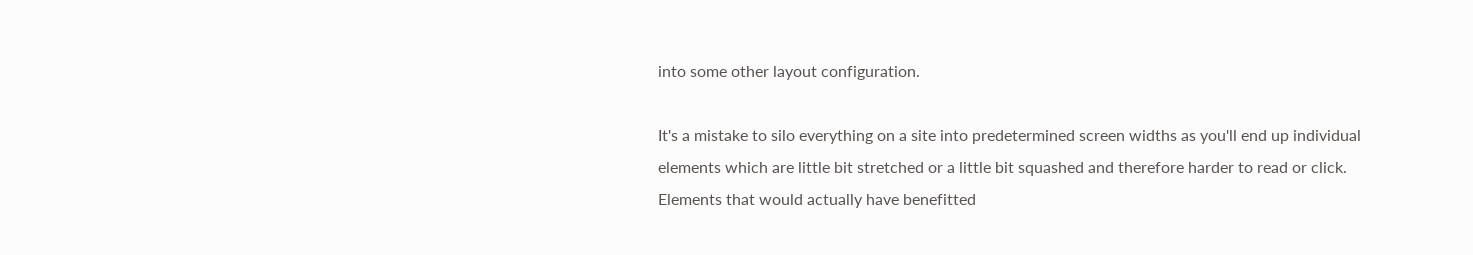into some other layout configuration.

It's a mistake to silo everything on a site into predetermined screen widths as you'll end up individual elements which are little bit stretched or a little bit squashed and therefore harder to read or click. Elements that would actually have benefitted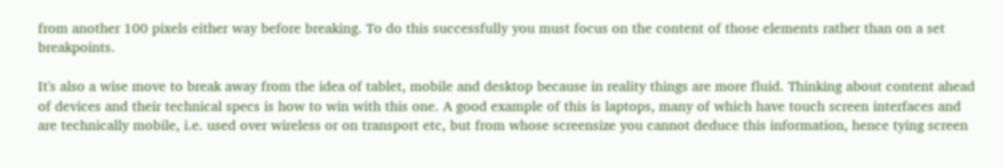from another 100 pixels either way before breaking. To do this successfully you must focus on the content of those elements rather than on a set breakpoints.

It's also a wise move to break away from the idea of tablet, mobile and desktop because in reality things are more fluid. Thinking about content ahead of devices and their technical specs is how to win with this one. A good example of this is laptops, many of which have touch screen interfaces and are technically mobile, i.e. used over wireless or on transport etc, but from whose screensize you cannot deduce this information, hence tying screen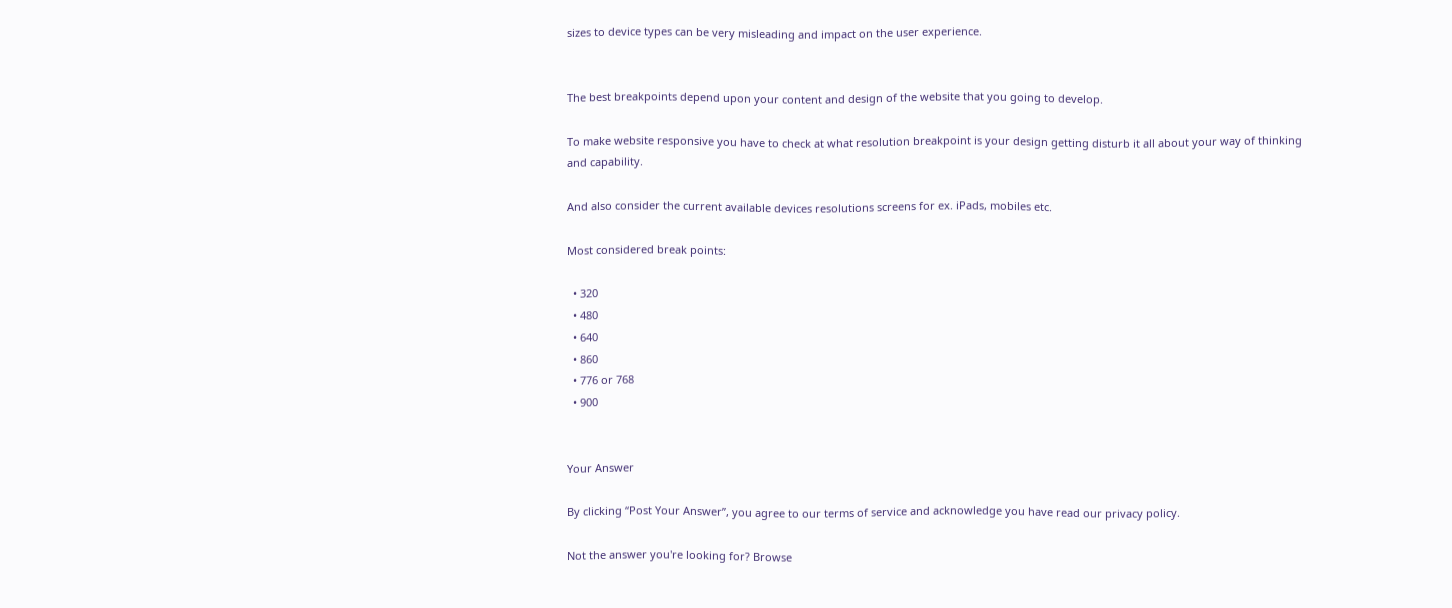sizes to device types can be very misleading and impact on the user experience.


The best breakpoints depend upon your content and design of the website that you going to develop.

To make website responsive you have to check at what resolution breakpoint is your design getting disturb it all about your way of thinking and capability.

And also consider the current available devices resolutions screens for ex. iPads, mobiles etc.

Most considered break points:

  • 320
  • 480
  • 640
  • 860
  • 776 or 768
  • 900


Your Answer

By clicking “Post Your Answer”, you agree to our terms of service and acknowledge you have read our privacy policy.

Not the answer you're looking for? Browse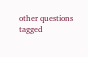other questions tagged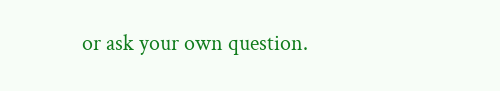or ask your own question.